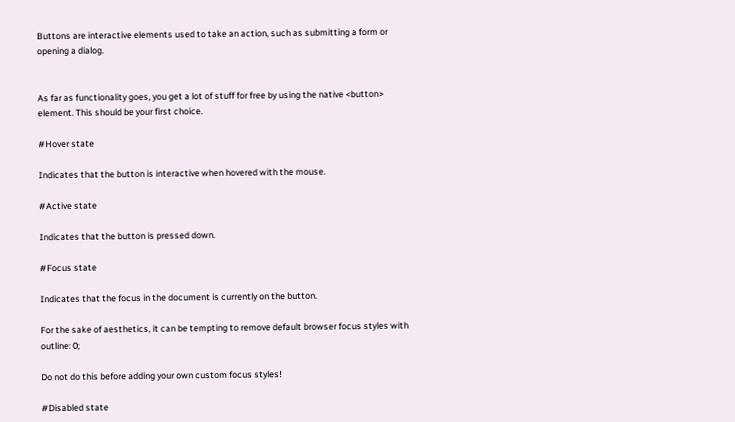Buttons are interactive elements used to take an action, such as submitting a form or opening a dialog.


As far as functionality goes, you get a lot of stuff for free by using the native <button> element. This should be your first choice.

#Hover state

Indicates that the button is interactive when hovered with the mouse.

#Active state

Indicates that the button is pressed down.

#Focus state

Indicates that the focus in the document is currently on the button.

For the sake of aesthetics, it can be tempting to remove default browser focus styles with outline: 0;

Do not do this before adding your own custom focus styles!

#Disabled state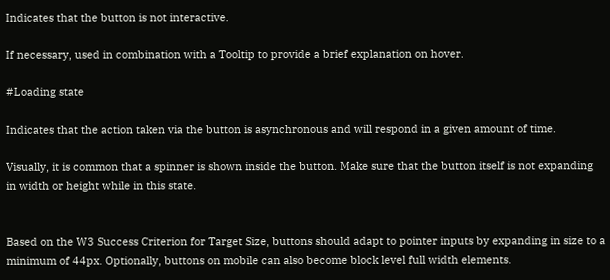Indicates that the button is not interactive.

If necessary, used in combination with a Tooltip to provide a brief explanation on hover.

#Loading state

Indicates that the action taken via the button is asynchronous and will respond in a given amount of time.

Visually, it is common that a spinner is shown inside the button. Make sure that the button itself is not expanding in width or height while in this state.


Based on the W3 Success Criterion for Target Size, buttons should adapt to pointer inputs by expanding in size to a minimum of 44px. Optionally, buttons on mobile can also become block level full width elements.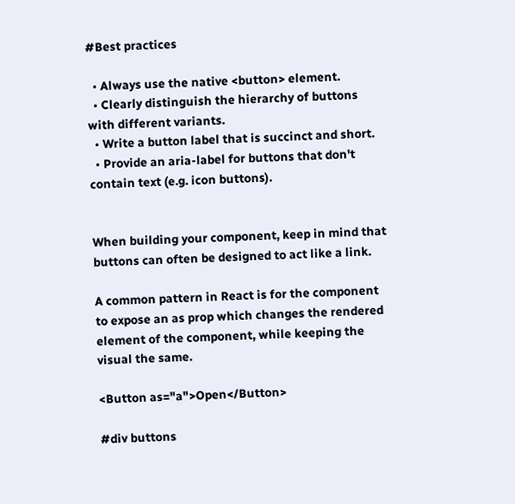#Best practices

  • Always use the native <button> element.
  • Clearly distinguish the hierarchy of buttons with different variants.
  • Write a button label that is succinct and short.
  • Provide an aria-label for buttons that don't contain text (e.g. icon buttons).


When building your component, keep in mind that buttons can often be designed to act like a link.

A common pattern in React is for the component to expose an as prop which changes the rendered element of the component, while keeping the visual the same.

<Button as="a">Open</Button>

#div buttons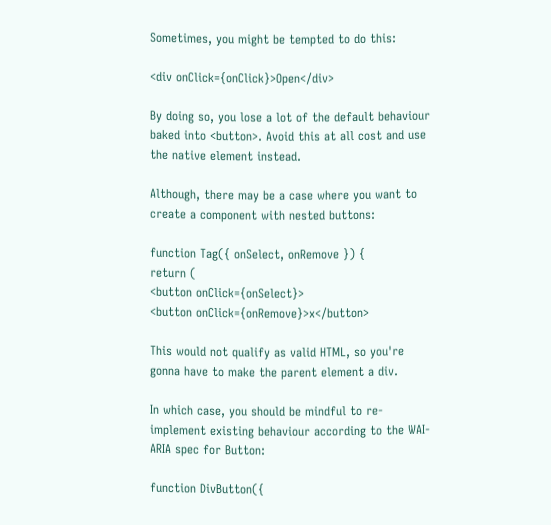Sometimes, you might be tempted to do this:

<div onClick={onClick}>Open</div>

By doing so, you lose a lot of the default behaviour baked into <button>. Avoid this at all cost and use the native element instead.

Although, there may be a case where you want to create a component with nested buttons:

function Tag({ onSelect, onRemove }) {
return (
<button onClick={onSelect}>
<button onClick={onRemove}>x</button>

This would not qualify as valid HTML, so you're gonna have to make the parent element a div.

In which case, you should be mindful to re-implement existing behaviour according to the WAI-ARIA spec for Button:

function DivButton({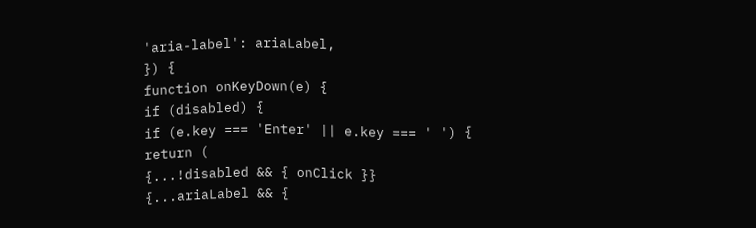'aria-label': ariaLabel,
}) {
function onKeyDown(e) {
if (disabled) {
if (e.key === 'Enter' || e.key === ' ') {
return (
{...!disabled && { onClick }}
{...ariaLabel && {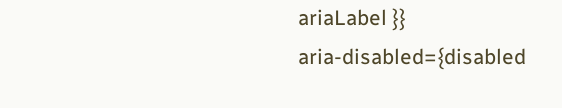ariaLabel }}
aria-disabled={disabled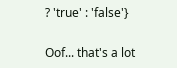? 'true' : 'false'}

Oof... that's a lot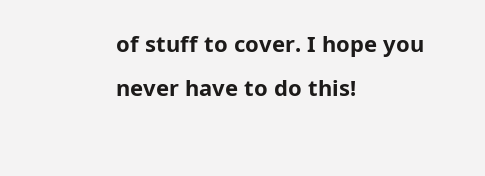of stuff to cover. I hope you never have to do this!